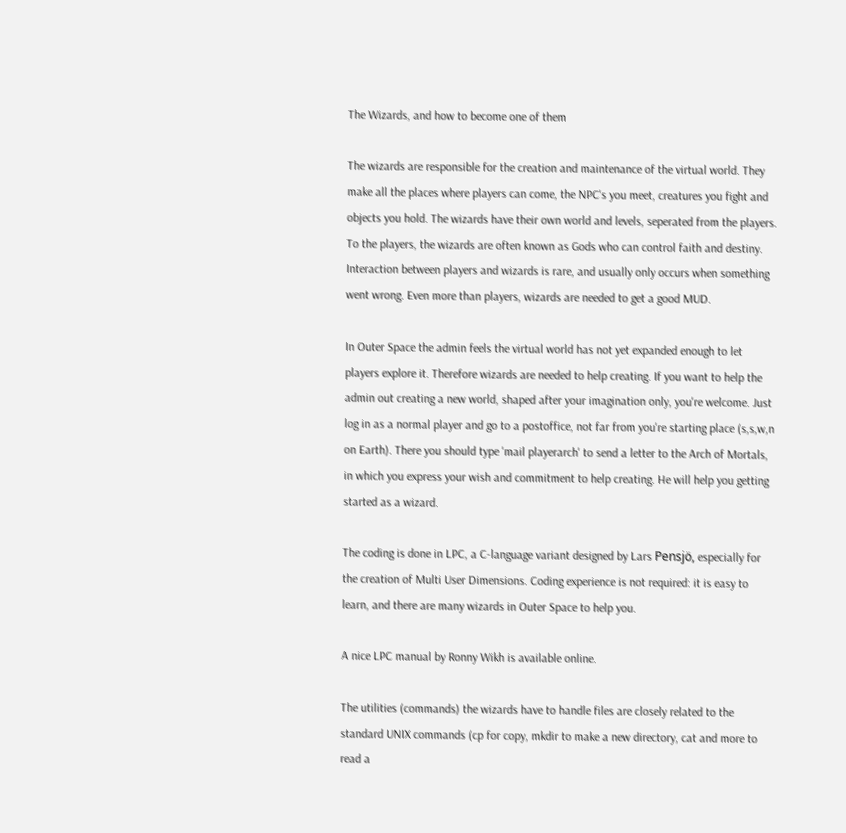The Wizards, and how to become one of them

The wizards are responsible for the creation and maintenance of the virtual world. They make all the places where players can come, the NPC's you meet, creatures you fight and objects you hold. The wizards have their own world and levels, seperated from the players. To the players, the wizards are often known as Gods who can control faith and destiny. Interaction between players and wizards is rare, and usually only occurs when something went wrong. Even more than players, wizards are needed to get a good MUD.

In Outer Space the admin feels the virtual world has not yet expanded enough to let players explore it. Therefore wizards are needed to help creating. If you want to help the admin out creating a new world, shaped after your imagination only, you're welcome. Just log in as a normal player and go to a postoffice, not far from you're starting place (s,s,w,n on Earth). There you should type 'mail playerarch' to send a letter to the Arch of Mortals, in which you express your wish and commitment to help creating. He will help you getting started as a wizard.

The coding is done in LPC, a C-language variant designed by Lars Pensjö, especially for the creation of Multi User Dimensions. Coding experience is not required: it is easy to learn, and there are many wizards in Outer Space to help you.

A nice LPC manual by Ronny Wikh is available online.

The utilities (commands) the wizards have to handle files are closely related to the standard UNIX commands (cp for copy, mkdir to make a new directory, cat and more to read a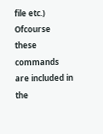file etc.) Ofcourse these commands are included in the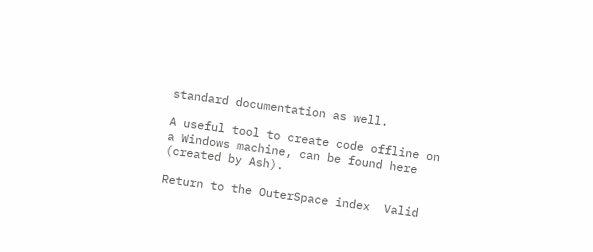standard documentation as well.

A useful tool to create code offline on a Windows machine, can be found here (created by Ash).

Return to the OuterSpace index  Valid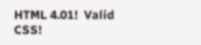HTML 4.01!  Valid CSS!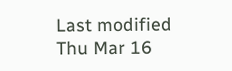Last modified Thu Mar 16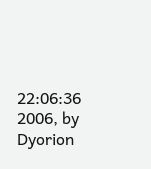22:06:36 2006, by Dyorion